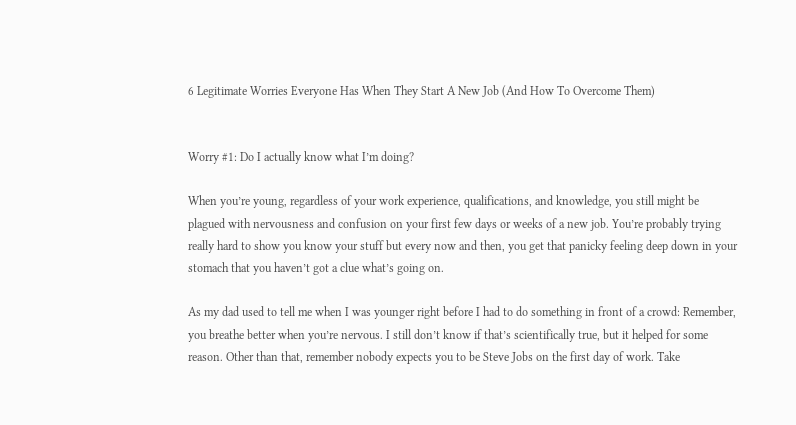6 Legitimate Worries Everyone Has When They Start A New Job (And How To Overcome Them)


Worry #1: Do I actually know what I’m doing?

When you’re young, regardless of your work experience, qualifications, and knowledge, you still might be plagued with nervousness and confusion on your first few days or weeks of a new job. You’re probably trying really hard to show you know your stuff but every now and then, you get that panicky feeling deep down in your stomach that you haven’t got a clue what’s going on.

As my dad used to tell me when I was younger right before I had to do something in front of a crowd: Remember, you breathe better when you’re nervous. I still don’t know if that’s scientifically true, but it helped for some reason. Other than that, remember nobody expects you to be Steve Jobs on the first day of work. Take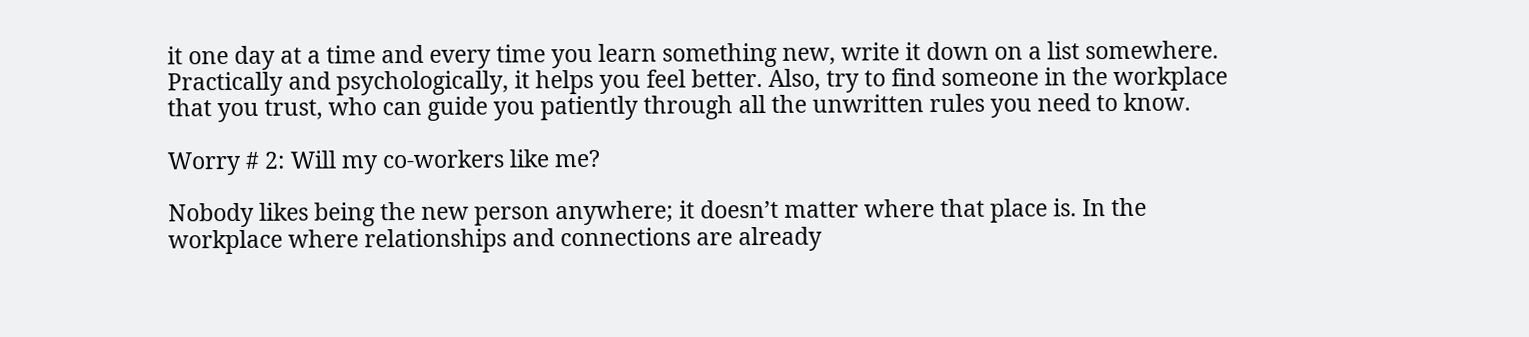it one day at a time and every time you learn something new, write it down on a list somewhere. Practically and psychologically, it helps you feel better. Also, try to find someone in the workplace that you trust, who can guide you patiently through all the unwritten rules you need to know.

Worry # 2: Will my co-workers like me?

Nobody likes being the new person anywhere; it doesn’t matter where that place is. In the workplace where relationships and connections are already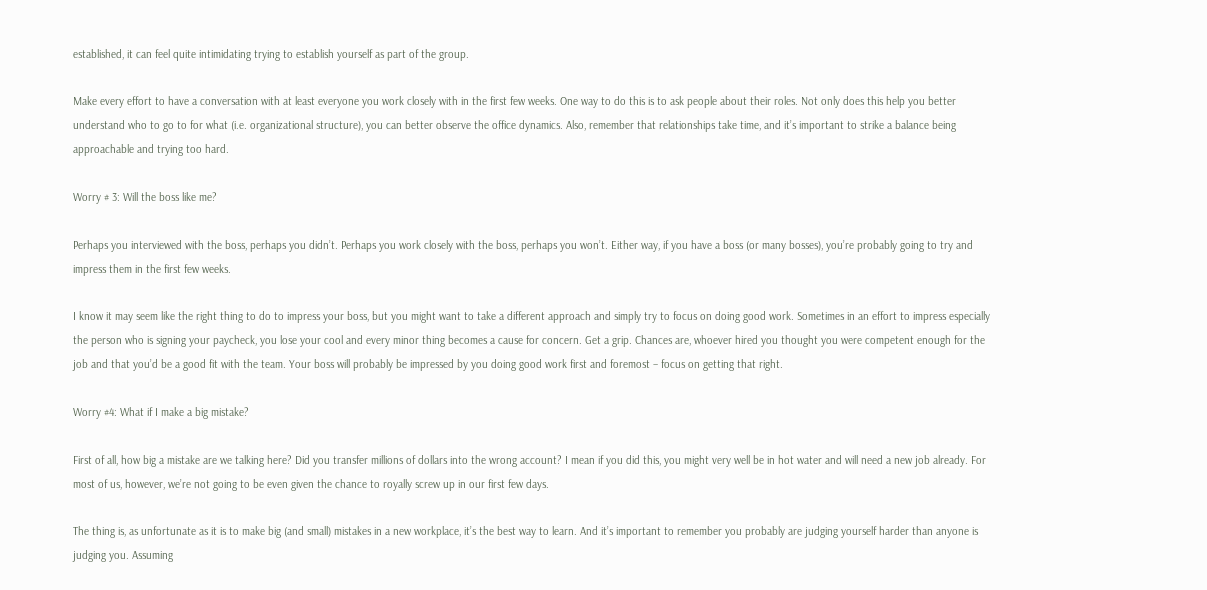established, it can feel quite intimidating trying to establish yourself as part of the group.

Make every effort to have a conversation with at least everyone you work closely with in the first few weeks. One way to do this is to ask people about their roles. Not only does this help you better understand who to go to for what (i.e. organizational structure), you can better observe the office dynamics. Also, remember that relationships take time, and it’s important to strike a balance being approachable and trying too hard.

Worry # 3: Will the boss like me?

Perhaps you interviewed with the boss, perhaps you didn’t. Perhaps you work closely with the boss, perhaps you won’t. Either way, if you have a boss (or many bosses), you’re probably going to try and impress them in the first few weeks.

I know it may seem like the right thing to do to impress your boss, but you might want to take a different approach and simply try to focus on doing good work. Sometimes in an effort to impress especially the person who is signing your paycheck, you lose your cool and every minor thing becomes a cause for concern. Get a grip. Chances are, whoever hired you thought you were competent enough for the job and that you’d be a good fit with the team. Your boss will probably be impressed by you doing good work first and foremost – focus on getting that right.

Worry #4: What if I make a big mistake?

First of all, how big a mistake are we talking here? Did you transfer millions of dollars into the wrong account? I mean if you did this, you might very well be in hot water and will need a new job already. For most of us, however, we’re not going to be even given the chance to royally screw up in our first few days.

The thing is, as unfortunate as it is to make big (and small) mistakes in a new workplace, it’s the best way to learn. And it’s important to remember you probably are judging yourself harder than anyone is judging you. Assuming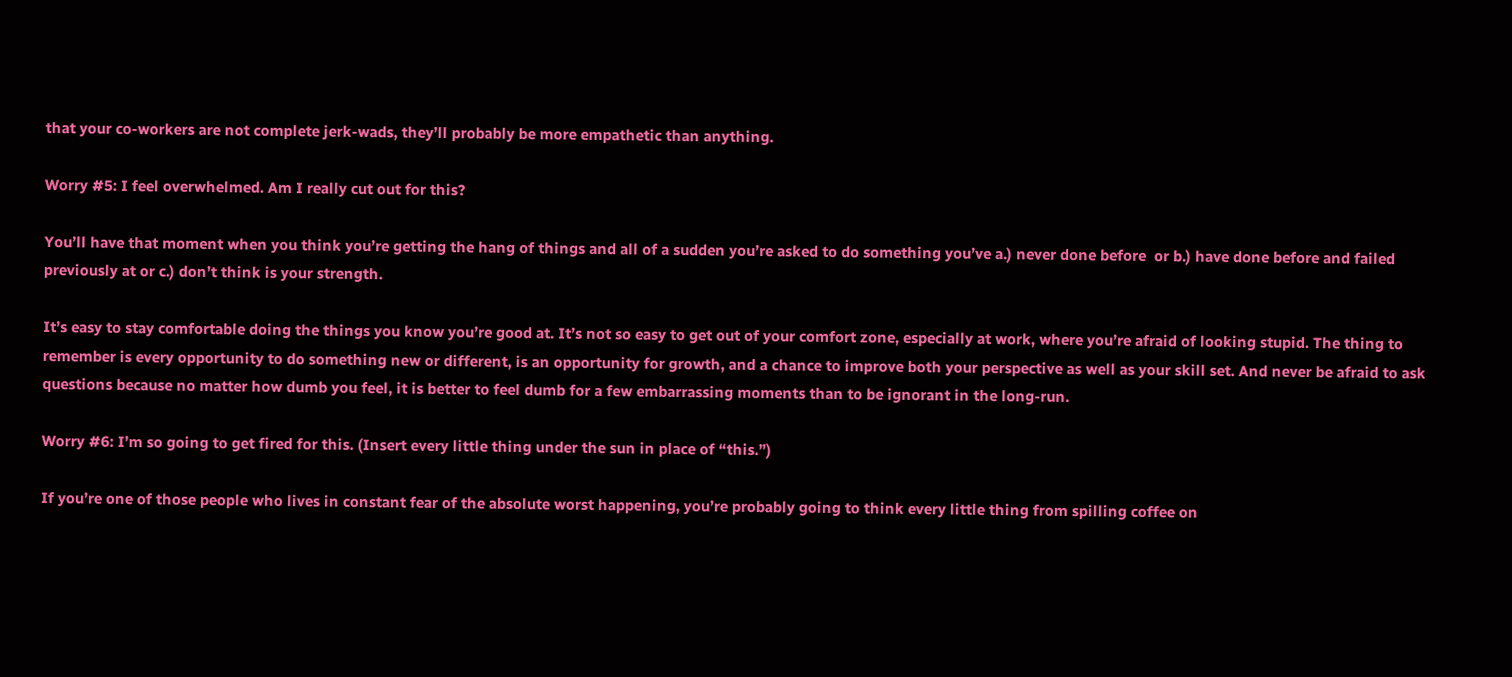that your co-workers are not complete jerk-wads, they’ll probably be more empathetic than anything.

Worry #5: I feel overwhelmed. Am I really cut out for this?

You’ll have that moment when you think you’re getting the hang of things and all of a sudden you’re asked to do something you’ve a.) never done before  or b.) have done before and failed previously at or c.) don’t think is your strength.

It’s easy to stay comfortable doing the things you know you’re good at. It’s not so easy to get out of your comfort zone, especially at work, where you’re afraid of looking stupid. The thing to remember is every opportunity to do something new or different, is an opportunity for growth, and a chance to improve both your perspective as well as your skill set. And never be afraid to ask questions because no matter how dumb you feel, it is better to feel dumb for a few embarrassing moments than to be ignorant in the long-run.

Worry #6: I’m so going to get fired for this. (Insert every little thing under the sun in place of “this.”)

If you’re one of those people who lives in constant fear of the absolute worst happening, you’re probably going to think every little thing from spilling coffee on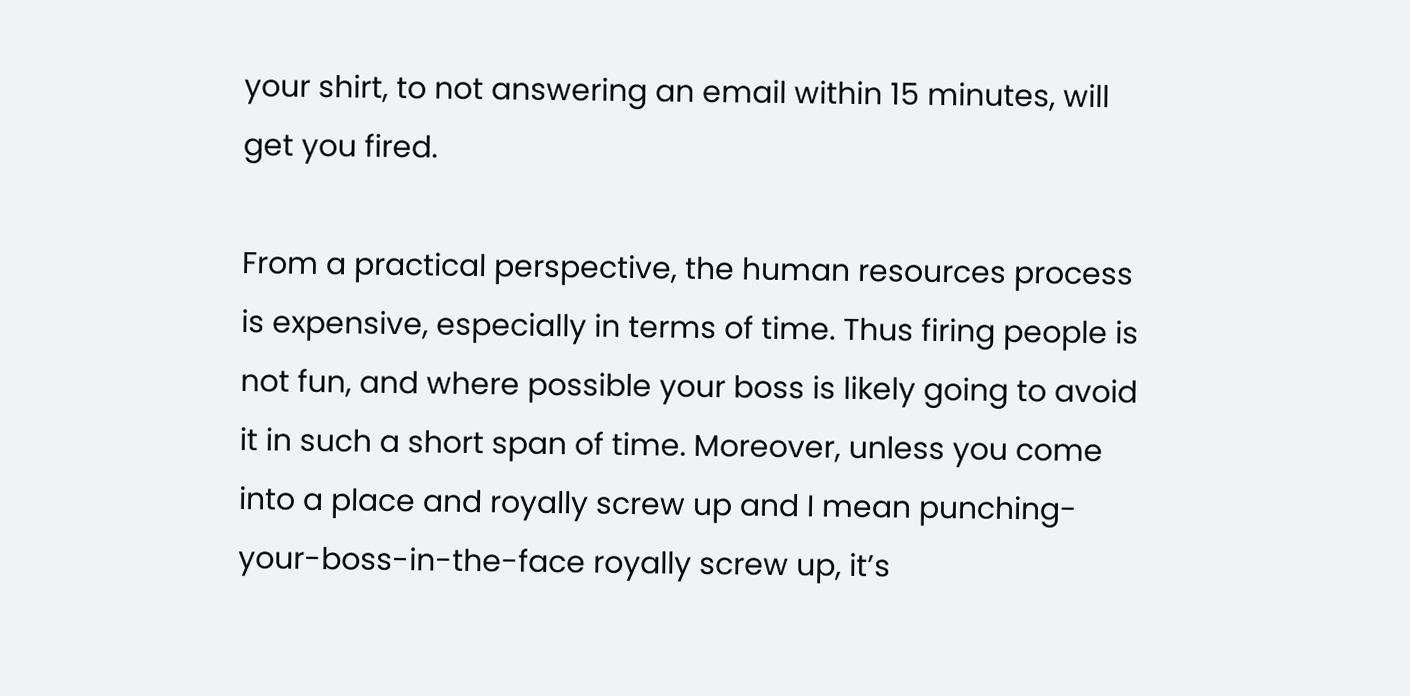your shirt, to not answering an email within 15 minutes, will get you fired.

From a practical perspective, the human resources process is expensive, especially in terms of time. Thus firing people is not fun, and where possible your boss is likely going to avoid it in such a short span of time. Moreover, unless you come into a place and royally screw up and I mean punching-your-boss-in-the-face royally screw up, it’s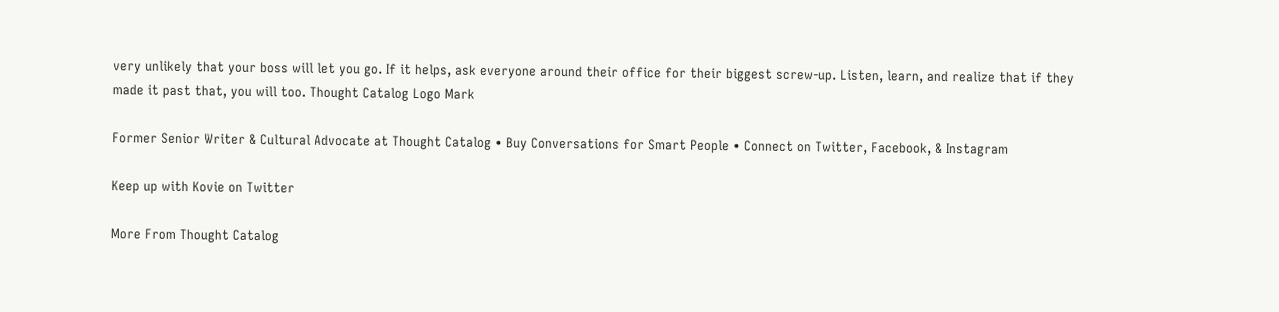very unlikely that your boss will let you go. If it helps, ask everyone around their office for their biggest screw-up. Listen, learn, and realize that if they made it past that, you will too. Thought Catalog Logo Mark

Former Senior Writer & Cultural Advocate at Thought Catalog • Buy Conversations for Smart People • Connect on Twitter, Facebook, & Instagram

Keep up with Kovie on Twitter

More From Thought Catalog